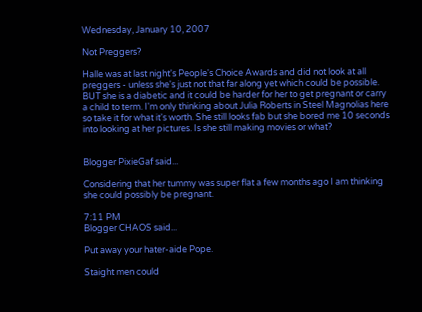Wednesday, January 10, 2007

Not Preggers?

Halle was at last night's People's Choice Awards and did not look at all preggers - unless she's just not that far along yet which could be possible. BUT she is a diabetic and it could be harder for her to get pregnant or carry a child to term. I'm only thinking about Julia Roberts in Steel Magnolias here so take it for what it's worth. She still looks fab but she bored me 10 seconds into looking at her pictures. Is she still making movies or what?


Blogger PixieGaf said...

Considering that her tummy was super flat a few months ago I am thinking she could possibly be pregnant.

7:11 PM
Blogger CHAOS said...

Put away your hater-aide Pope.

Staight men could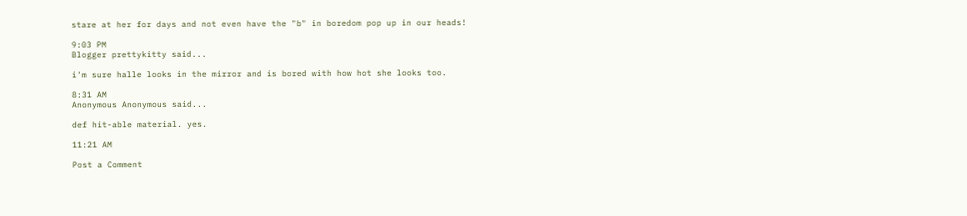stare at her for days and not even have the "b" in boredom pop up in our heads!

9:03 PM
Blogger prettykitty said...

i'm sure halle looks in the mirror and is bored with how hot she looks too.

8:31 AM
Anonymous Anonymous said...

def hit-able material. yes.

11:21 AM

Post a Comment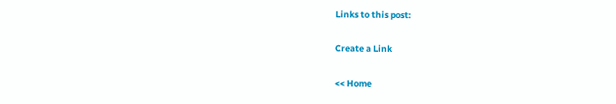Links to this post:

Create a Link

<< Home